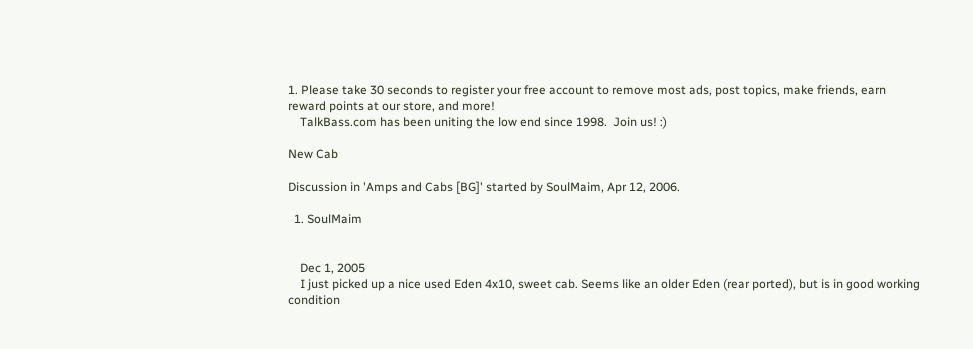1. Please take 30 seconds to register your free account to remove most ads, post topics, make friends, earn reward points at our store, and more!
    TalkBass.com has been uniting the low end since 1998.  Join us! :)

New Cab

Discussion in 'Amps and Cabs [BG]' started by SoulMaim, Apr 12, 2006.

  1. SoulMaim


    Dec 1, 2005
    I just picked up a nice used Eden 4x10, sweet cab. Seems like an older Eden (rear ported), but is in good working condition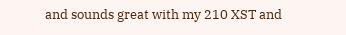and sounds great with my 210 XST and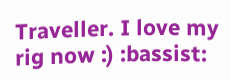Traveller. I love my rig now :) :bassist: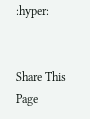:hyper:


Share This Page